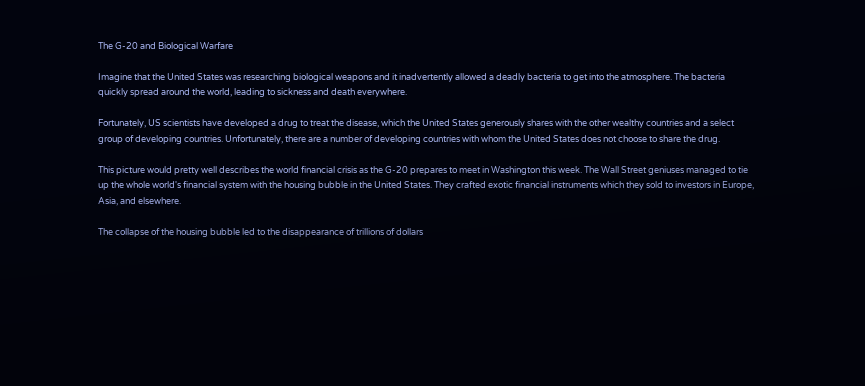The G-20 and Biological Warfare

Imagine that the United States was researching biological weapons and it inadvertently allowed a deadly bacteria to get into the atmosphere. The bacteria quickly spread around the world, leading to sickness and death everywhere.

Fortunately, US scientists have developed a drug to treat the disease, which the United States generously shares with the other wealthy countries and a select group of developing countries. Unfortunately, there are a number of developing countries with whom the United States does not choose to share the drug.

This picture would pretty well describes the world financial crisis as the G-20 prepares to meet in Washington this week. The Wall Street geniuses managed to tie up the whole world's financial system with the housing bubble in the United States. They crafted exotic financial instruments which they sold to investors in Europe, Asia, and elsewhere.

The collapse of the housing bubble led to the disappearance of trillions of dollars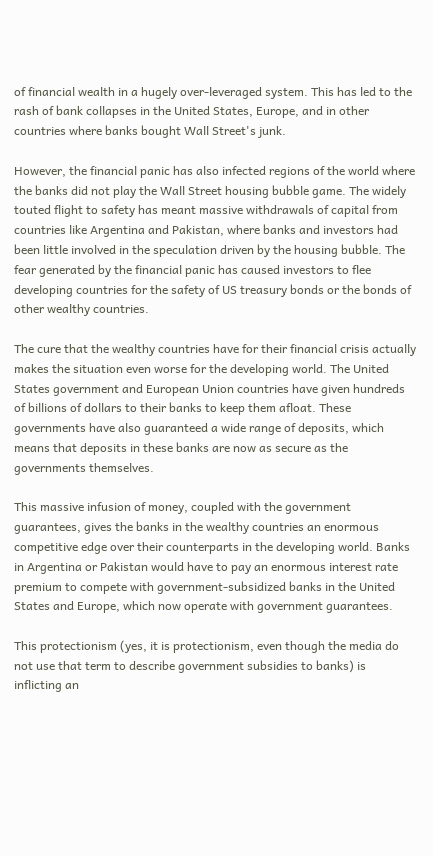of financial wealth in a hugely over-leveraged system. This has led to the rash of bank collapses in the United States, Europe, and in other countries where banks bought Wall Street's junk.

However, the financial panic has also infected regions of the world where the banks did not play the Wall Street housing bubble game. The widely touted flight to safety has meant massive withdrawals of capital from countries like Argentina and Pakistan, where banks and investors had been little involved in the speculation driven by the housing bubble. The fear generated by the financial panic has caused investors to flee developing countries for the safety of US treasury bonds or the bonds of other wealthy countries.

The cure that the wealthy countries have for their financial crisis actually makes the situation even worse for the developing world. The United States government and European Union countries have given hundreds of billions of dollars to their banks to keep them afloat. These governments have also guaranteed a wide range of deposits, which means that deposits in these banks are now as secure as the governments themselves.

This massive infusion of money, coupled with the government guarantees, gives the banks in the wealthy countries an enormous competitive edge over their counterparts in the developing world. Banks in Argentina or Pakistan would have to pay an enormous interest rate premium to compete with government-subsidized banks in the United States and Europe, which now operate with government guarantees.

This protectionism (yes, it is protectionism, even though the media do not use that term to describe government subsidies to banks) is inflicting an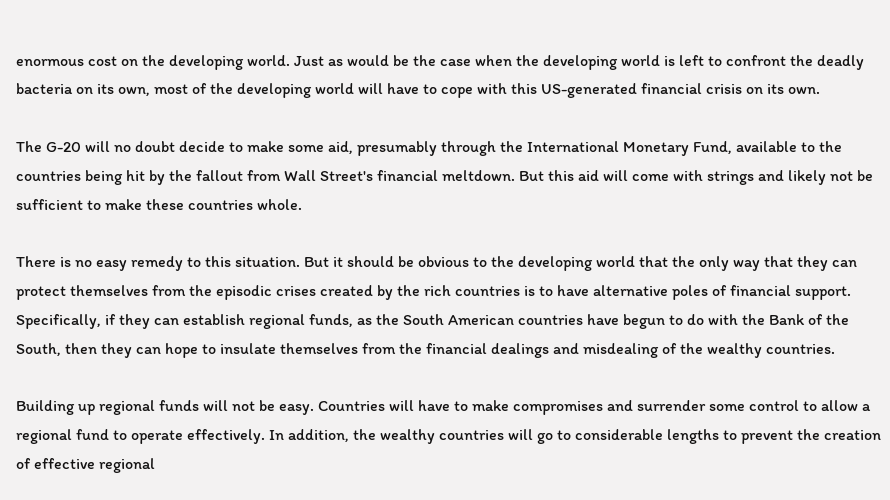enormous cost on the developing world. Just as would be the case when the developing world is left to confront the deadly bacteria on its own, most of the developing world will have to cope with this US-generated financial crisis on its own.

The G-20 will no doubt decide to make some aid, presumably through the International Monetary Fund, available to the countries being hit by the fallout from Wall Street's financial meltdown. But this aid will come with strings and likely not be sufficient to make these countries whole.

There is no easy remedy to this situation. But it should be obvious to the developing world that the only way that they can protect themselves from the episodic crises created by the rich countries is to have alternative poles of financial support. Specifically, if they can establish regional funds, as the South American countries have begun to do with the Bank of the South, then they can hope to insulate themselves from the financial dealings and misdealing of the wealthy countries.

Building up regional funds will not be easy. Countries will have to make compromises and surrender some control to allow a regional fund to operate effectively. In addition, the wealthy countries will go to considerable lengths to prevent the creation of effective regional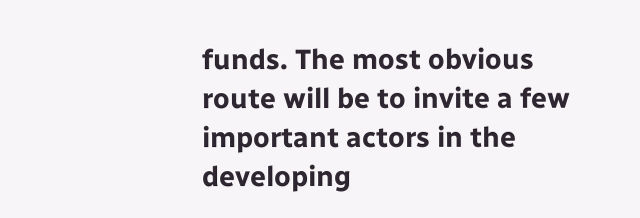funds. The most obvious route will be to invite a few important actors in the developing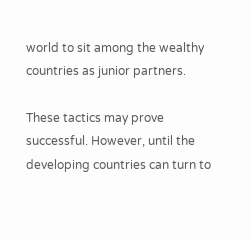world to sit among the wealthy countries as junior partners.

These tactics may prove successful. However, until the developing countries can turn to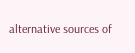alternative sources of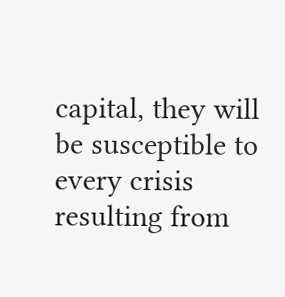capital, they will be susceptible to every crisis resulting from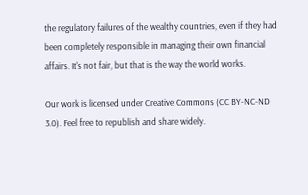the regulatory failures of the wealthy countries, even if they had been completely responsible in managing their own financial affairs. It's not fair, but that is the way the world works.

Our work is licensed under Creative Commons (CC BY-NC-ND 3.0). Feel free to republish and share widely.